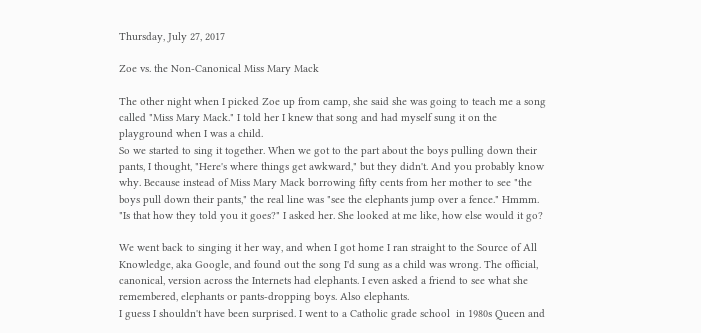Thursday, July 27, 2017

Zoe vs. the Non-Canonical Miss Mary Mack

The other night when I picked Zoe up from camp, she said she was going to teach me a song called "Miss Mary Mack." I told her I knew that song and had myself sung it on the playground when I was a child.
So we started to sing it together. When we got to the part about the boys pulling down their pants, I thought, "Here's where things get awkward," but they didn't. And you probably know why. Because instead of Miss Mary Mack borrowing fifty cents from her mother to see "the boys pull down their pants," the real line was "see the elephants jump over a fence." Hmmm.
"Is that how they told you it goes?" I asked her. She looked at me like, how else would it go?

We went back to singing it her way, and when I got home I ran straight to the Source of All Knowledge, aka Google, and found out the song I'd sung as a child was wrong. The official, canonical, version across the Internets had elephants. I even asked a friend to see what she remembered, elephants or pants-dropping boys. Also elephants.
I guess I shouldn't have been surprised. I went to a Catholic grade school  in 1980s Queen and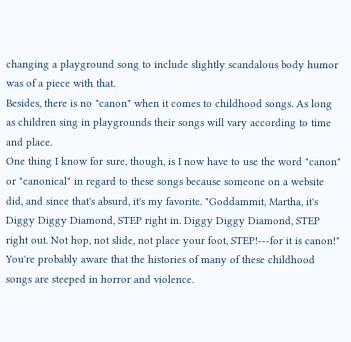changing a playground song to include slightly scandalous body humor was of a piece with that.
Besides, there is no "canon" when it comes to childhood songs. As long as children sing in playgrounds their songs will vary according to time and place.
One thing I know for sure, though, is I now have to use the word "canon" or "canonical" in regard to these songs because someone on a website did, and since that's absurd, it's my favorite. "Goddammit, Martha, it's Diggy Diggy Diamond, STEP right in. Diggy Diggy Diamond, STEP right out. Not hop, not slide, not place your foot, STEP!---for it is canon!"
You're probably aware that the histories of many of these childhood songs are steeped in horror and violence.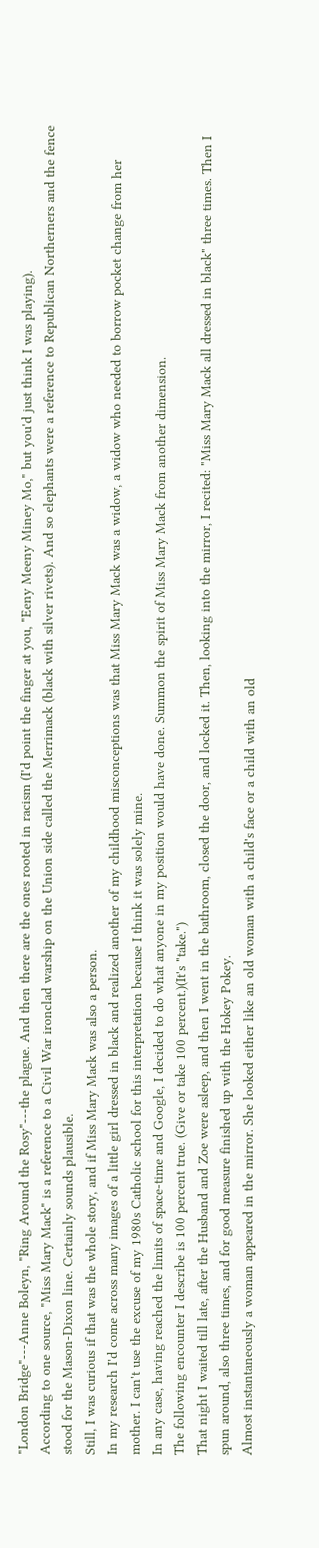"London Bridge"---Anne Boleyn, "Ring Around the Rosy"---the plague. And then there are the ones rooted in racism (I'd point the finger at you, "Eeny Meeny Miney Mo," but you'd just think I was playing).
According to one source, "Miss Mary Mack" is a reference to a Civil War ironclad warship on the Union side called the Merrimack (black with silver rivets). And so elephants were a reference to Republican Northerners and the fence stood for the Mason-Dixon line. Certainly sounds plausible.
Still, I was curious if that was the whole story, and if Miss Mary Mack was also a person.
In my research I'd come across many images of a little girl dressed in black and realized another of my childhood misconceptions was that Miss Mary Mack was a widow, a widow who needed to borrow pocket change from her mother. I can't use the excuse of my 1980s Catholic school for this interpretation because I think it was solely mine.
In any case, having reached the limits of space-time and Google, I decided to do what anyone in my position would have done. Summon the spirit of Miss Mary Mack from another dimension.
The following encounter I describe is 100 percent true. (Give or take 100 percent.)(It's "take.")
That night I waited till late, after the Husband and Zoe were asleep, and then I went in the bathroom, closed the door, and locked it. Then, looking into the mirror, I recited: "Miss Mary Mack all dressed in black" three times. Then I spun around, also three times, and for good measure finished up with the Hokey Pokey.
Almost instantaneously a woman appeared in the mirror. She looked either like an old woman with a child's face or a child with an old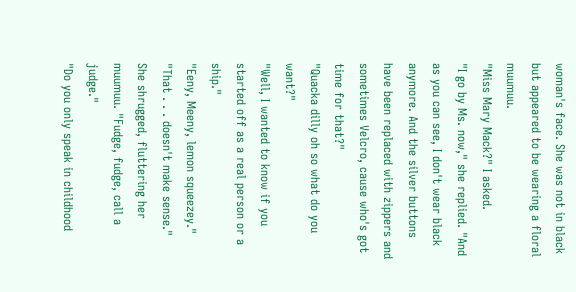woman's face. She was not in black but appeared to be wearing a floral muumuu.
"Miss Mary Mack?" I asked.
"I go by Ms. now," she replied. "And as you can see, I don't wear black anymore. And the silver buttons have been replaced with zippers and sometimes Velcro, cause who's got time for that?"
"Quacka dilly oh so what do you want?"
"Well, I wanted to know if you started off as a real person or a ship."
"Eeny, Meeny, lemon squeezey."
"That . . . doesn't make sense."
She shrugged, fluttering her muumuu. "Fudge, fudge, call a judge."
"Do you only speak in childhood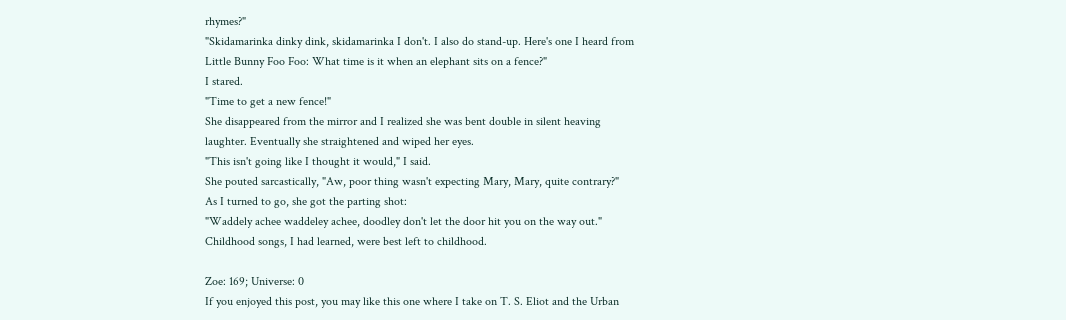rhymes?"
"Skidamarinka dinky dink, skidamarinka I don't. I also do stand-up. Here's one I heard from Little Bunny Foo Foo: What time is it when an elephant sits on a fence?"
I stared.
"Time to get a new fence!"
She disappeared from the mirror and I realized she was bent double in silent heaving laughter. Eventually she straightened and wiped her eyes.
"This isn't going like I thought it would," I said.
She pouted sarcastically, "Aw, poor thing wasn't expecting Mary, Mary, quite contrary?"
As I turned to go, she got the parting shot:
"Waddely achee waddeley achee, doodley don't let the door hit you on the way out."
Childhood songs, I had learned, were best left to childhood.

Zoe: 169; Universe: 0
If you enjoyed this post, you may like this one where I take on T. S. Eliot and the Urban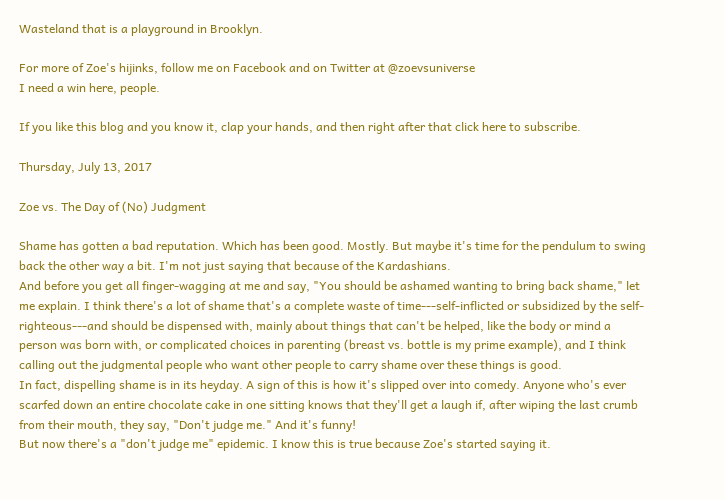Wasteland that is a playground in Brooklyn.

For more of Zoe's hijinks, follow me on Facebook and on Twitter at @zoevsuniverse
I need a win here, people.

If you like this blog and you know it, clap your hands, and then right after that click here to subscribe.

Thursday, July 13, 2017

Zoe vs. The Day of (No) Judgment

Shame has gotten a bad reputation. Which has been good. Mostly. But maybe it's time for the pendulum to swing back the other way a bit. I'm not just saying that because of the Kardashians.
And before you get all finger-wagging at me and say, "You should be ashamed wanting to bring back shame," let me explain. I think there's a lot of shame that's a complete waste of time---self-inflicted or subsidized by the self-righteous---and should be dispensed with, mainly about things that can't be helped, like the body or mind a person was born with, or complicated choices in parenting (breast vs. bottle is my prime example), and I think calling out the judgmental people who want other people to carry shame over these things is good.
In fact, dispelling shame is in its heyday. A sign of this is how it's slipped over into comedy. Anyone who's ever scarfed down an entire chocolate cake in one sitting knows that they'll get a laugh if, after wiping the last crumb from their mouth, they say, "Don't judge me." And it's funny!
But now there's a "don't judge me" epidemic. I know this is true because Zoe's started saying it.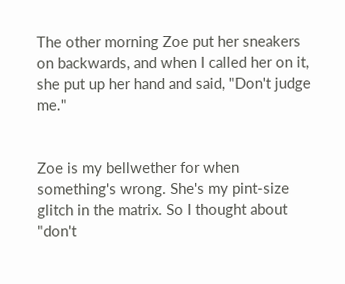The other morning Zoe put her sneakers on backwards, and when I called her on it, she put up her hand and said, "Don't judge me."


Zoe is my bellwether for when something's wrong. She's my pint-size glitch in the matrix. So I thought about "don't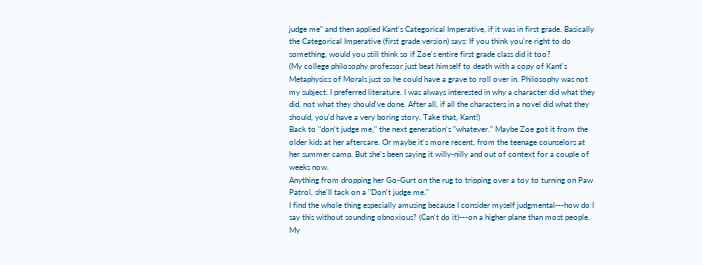judge me" and then applied Kant's Categorical Imperative, if it was in first grade. Basically the Categorical Imperative (first grade version) says: If you think you're right to do something, would you still think so if Zoe's entire first grade class did it too?
(My college philosophy professor just beat himself to death with a copy of Kant's Metaphysics of Morals just so he could have a grave to roll over in. Philosophy was not my subject. I preferred literature. I was always interested in why a character did what they did, not what they should've done. After all, if all the characters in a novel did what they should, you'd have a very boring story. Take that, Kant!)
Back to "don't judge me," the next generation's "whatever." Maybe Zoe got it from the older kids at her aftercare. Or maybe it's more recent, from the teenage counselors at her summer camp. But she's been saying it willy-nilly and out of context for a couple of weeks now.
Anything from dropping her Go-Gurt on the rug to tripping over a toy to turning on Paw Patrol, she'll tack on a "Don't judge me."
I find the whole thing especially amusing because I consider myself judgmental---how do I say this without sounding obnoxious? (Can't do it)---on a higher plane than most people. My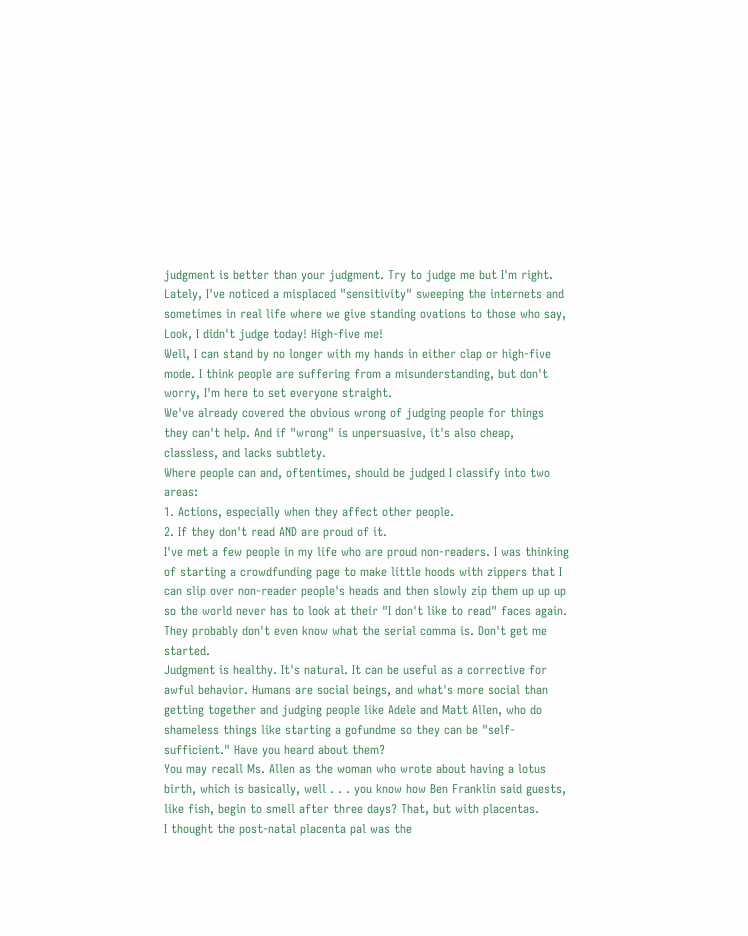judgment is better than your judgment. Try to judge me but I'm right.
Lately, I've noticed a misplaced "sensitivity" sweeping the internets and sometimes in real life where we give standing ovations to those who say, Look, I didn't judge today! High-five me!
Well, I can stand by no longer with my hands in either clap or high-five mode. I think people are suffering from a misunderstanding, but don't worry, I'm here to set everyone straight.
We've already covered the obvious wrong of judging people for things they can't help. And if "wrong" is unpersuasive, it's also cheap, classless, and lacks subtlety.
Where people can and, oftentimes, should be judged I classify into two areas:
1. Actions, especially when they affect other people.
2. If they don't read AND are proud of it.
I've met a few people in my life who are proud non-readers. I was thinking of starting a crowdfunding page to make little hoods with zippers that I can slip over non-reader people's heads and then slowly zip them up up up so the world never has to look at their "I don't like to read" faces again. They probably don't even know what the serial comma is. Don't get me started.
Judgment is healthy. It's natural. It can be useful as a corrective for awful behavior. Humans are social beings, and what's more social than getting together and judging people like Adele and Matt Allen, who do shameless things like starting a gofundme so they can be "self-sufficient." Have you heard about them?
You may recall Ms. Allen as the woman who wrote about having a lotus birth, which is basically, well . . . you know how Ben Franklin said guests, like fish, begin to smell after three days? That, but with placentas.
I thought the post-natal placenta pal was the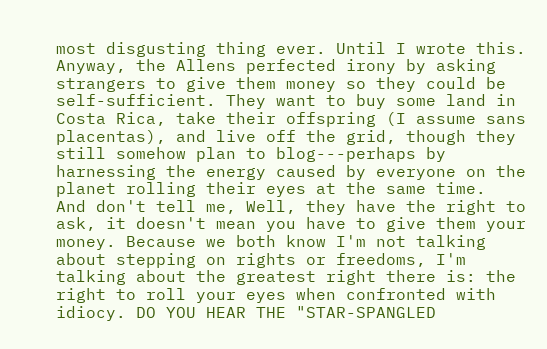most disgusting thing ever. Until I wrote this.
Anyway, the Allens perfected irony by asking strangers to give them money so they could be self-sufficient. They want to buy some land in Costa Rica, take their offspring (I assume sans placentas), and live off the grid, though they still somehow plan to blog---perhaps by harnessing the energy caused by everyone on the planet rolling their eyes at the same time.
And don't tell me, Well, they have the right to ask, it doesn't mean you have to give them your money. Because we both know I'm not talking about stepping on rights or freedoms, I'm talking about the greatest right there is: the right to roll your eyes when confronted with idiocy. DO YOU HEAR THE "STAR-SPANGLED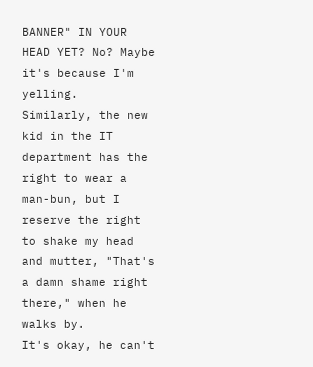BANNER" IN YOUR HEAD YET? No? Maybe it's because I'm yelling.
Similarly, the new kid in the IT department has the right to wear a man-bun, but I reserve the right to shake my head and mutter, "That's a damn shame right there," when he walks by.
It's okay, he can't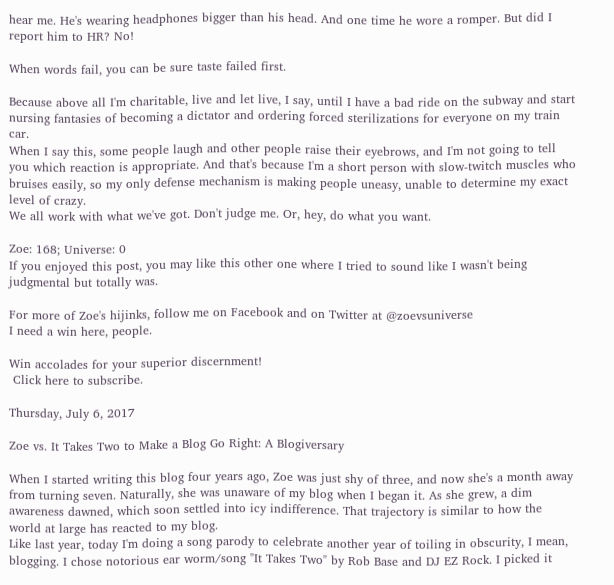hear me. He's wearing headphones bigger than his head. And one time he wore a romper. But did I report him to HR? No!

When words fail, you can be sure taste failed first.

Because above all I'm charitable, live and let live, I say, until I have a bad ride on the subway and start nursing fantasies of becoming a dictator and ordering forced sterilizations for everyone on my train car.
When I say this, some people laugh and other people raise their eyebrows, and I'm not going to tell you which reaction is appropriate. And that's because I'm a short person with slow-twitch muscles who bruises easily, so my only defense mechanism is making people uneasy, unable to determine my exact level of crazy.
We all work with what we've got. Don't judge me. Or, hey, do what you want.

Zoe: 168; Universe: 0
If you enjoyed this post, you may like this other one where I tried to sound like I wasn't being judgmental but totally was.

For more of Zoe's hijinks, follow me on Facebook and on Twitter at @zoevsuniverse
I need a win here, people.

Win accolades for your superior discernment!
 Click here to subscribe.

Thursday, July 6, 2017

Zoe vs. It Takes Two to Make a Blog Go Right: A Blogiversary

When I started writing this blog four years ago, Zoe was just shy of three, and now she's a month away from turning seven. Naturally, she was unaware of my blog when I began it. As she grew, a dim awareness dawned, which soon settled into icy indifference. That trajectory is similar to how the world at large has reacted to my blog.
Like last year, today I'm doing a song parody to celebrate another year of toiling in obscurity, I mean, blogging. I chose notorious ear worm/song "It Takes Two" by Rob Base and DJ EZ Rock. I picked it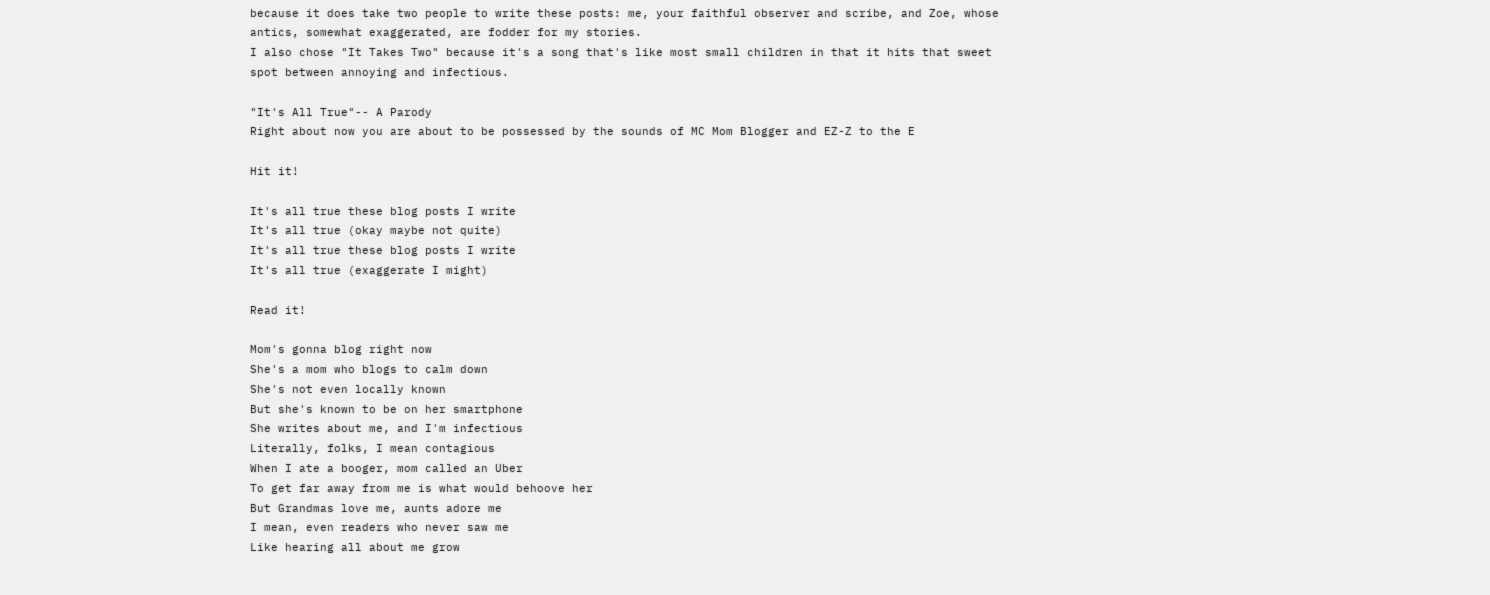because it does take two people to write these posts: me, your faithful observer and scribe, and Zoe, whose antics, somewhat exaggerated, are fodder for my stories.
I also chose "It Takes Two" because it's a song that's like most small children in that it hits that sweet spot between annoying and infectious.

"It's All True"-- A Parody
Right about now you are about to be possessed by the sounds of MC Mom Blogger and EZ-Z to the E

Hit it!

It's all true these blog posts I write
It's all true (okay maybe not quite)
It's all true these blog posts I write
It's all true (exaggerate I might)

Read it!

Mom's gonna blog right now
She's a mom who blogs to calm down
She's not even locally known
But she's known to be on her smartphone
She writes about me, and I'm infectious
Literally, folks, I mean contagious
When I ate a booger, mom called an Uber
To get far away from me is what would behoove her
But Grandmas love me, aunts adore me
I mean, even readers who never saw me
Like hearing all about me grow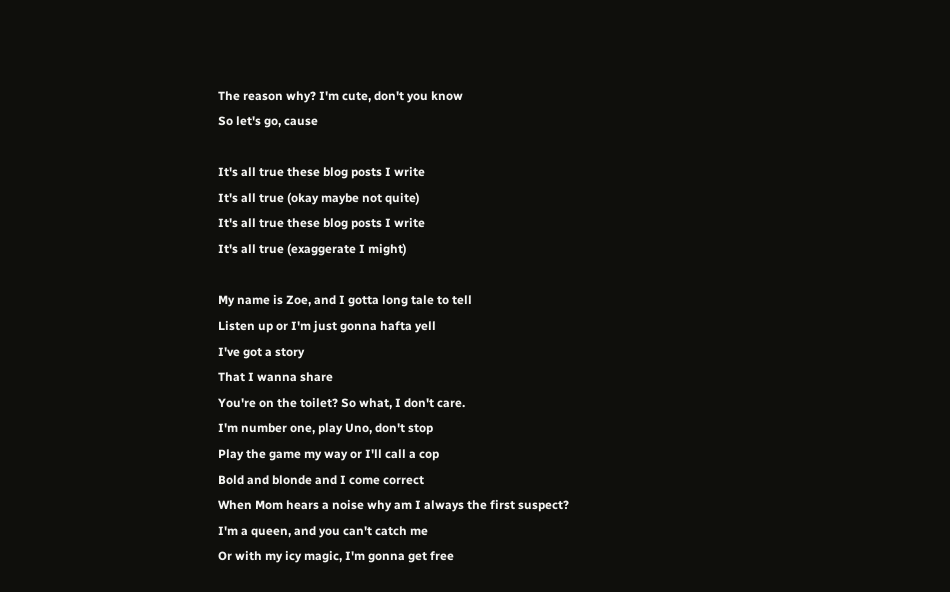The reason why? I'm cute, don't you know
So let's go, cause

It's all true these blog posts I write
It's all true (okay maybe not quite)
It's all true these blog posts I write
It's all true (exaggerate I might)

My name is Zoe, and I gotta long tale to tell
Listen up or I'm just gonna hafta yell
I've got a story
That I wanna share
You're on the toilet? So what, I don't care.
I'm number one, play Uno, don't stop
Play the game my way or I'll call a cop
Bold and blonde and I come correct
When Mom hears a noise why am I always the first suspect?
I'm a queen, and you can't catch me
Or with my icy magic, I'm gonna get free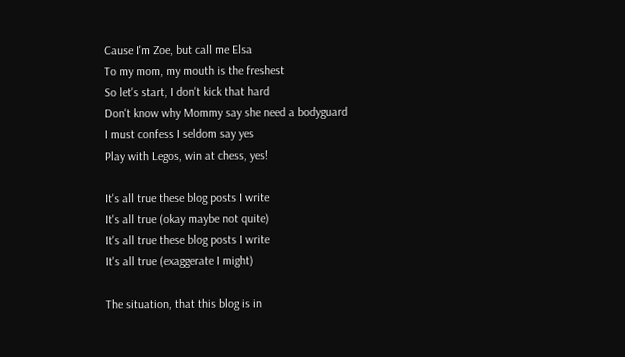Cause I'm Zoe, but call me Elsa
To my mom, my mouth is the freshest
So let's start, I don't kick that hard
Don't know why Mommy say she need a bodyguard
I must confess I seldom say yes
Play with Legos, win at chess, yes!

It's all true these blog posts I write
It's all true (okay maybe not quite)
It's all true these blog posts I write
It's all true (exaggerate I might)

The situation, that this blog is in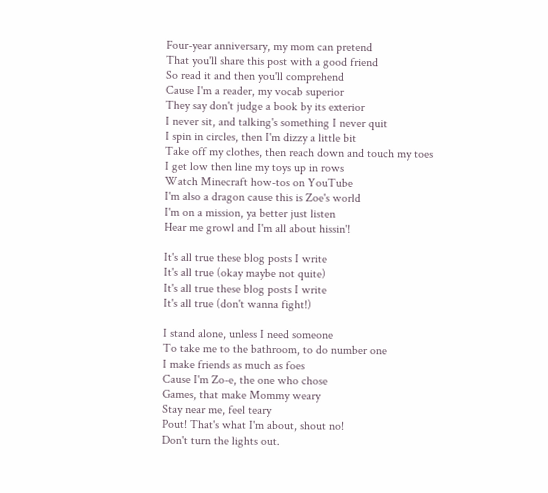Four-year anniversary, my mom can pretend
That you'll share this post with a good friend
So read it and then you'll comprehend
Cause I'm a reader, my vocab superior
They say don't judge a book by its exterior
I never sit, and talking's something I never quit
I spin in circles, then I'm dizzy a little bit
Take off my clothes, then reach down and touch my toes
I get low then line my toys up in rows
Watch Minecraft how-tos on YouTube
I'm also a dragon cause this is Zoe's world
I'm on a mission, ya better just listen
Hear me growl and I'm all about hissin'!

It's all true these blog posts I write
It's all true (okay maybe not quite)
It's all true these blog posts I write
It's all true (don't wanna fight!)

I stand alone, unless I need someone
To take me to the bathroom, to do number one
I make friends as much as foes
Cause I'm Zo-e, the one who chose
Games, that make Mommy weary
Stay near me, feel teary
Pout! That's what I'm about, shout no!
Don't turn the lights out.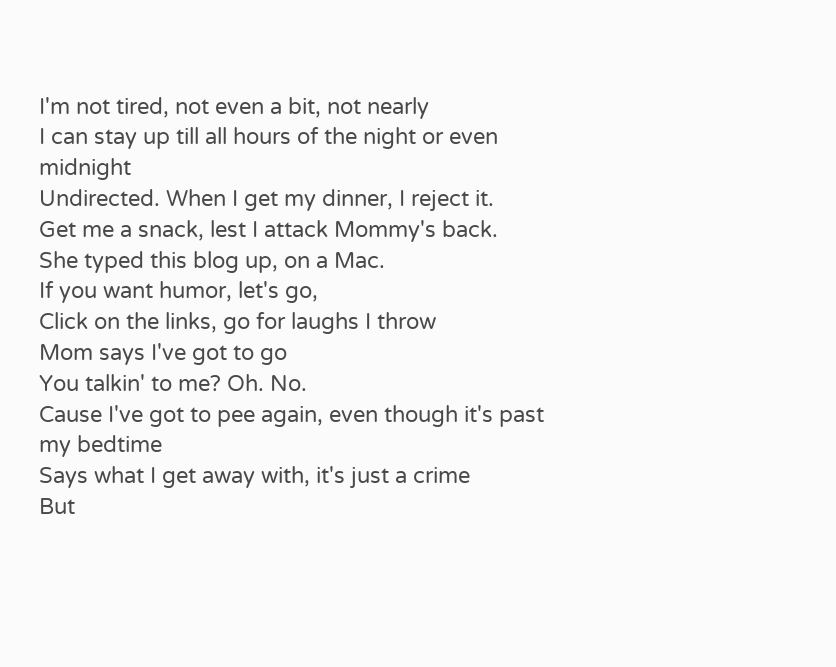I'm not tired, not even a bit, not nearly
I can stay up till all hours of the night or even midnight
Undirected. When I get my dinner, I reject it.
Get me a snack, lest I attack Mommy's back.
She typed this blog up, on a Mac.
If you want humor, let's go,
Click on the links, go for laughs I throw
Mom says I've got to go
You talkin' to me? Oh. No.
Cause I've got to pee again, even though it's past my bedtime
Says what I get away with, it's just a crime
But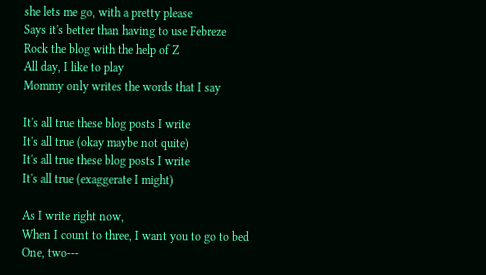she lets me go, with a pretty please
Says it's better than having to use Febreze
Rock the blog with the help of Z
All day, I like to play
Mommy only writes the words that I say

It's all true these blog posts I write
It's all true (okay maybe not quite)
It's all true these blog posts I write
It's all true (exaggerate I might)

As I write right now,
When I count to three, I want you to go to bed
One, two---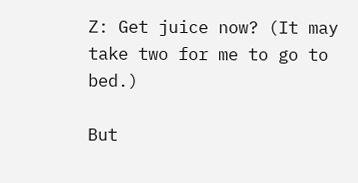Z: Get juice now? (It may take two for me to go to bed.)

But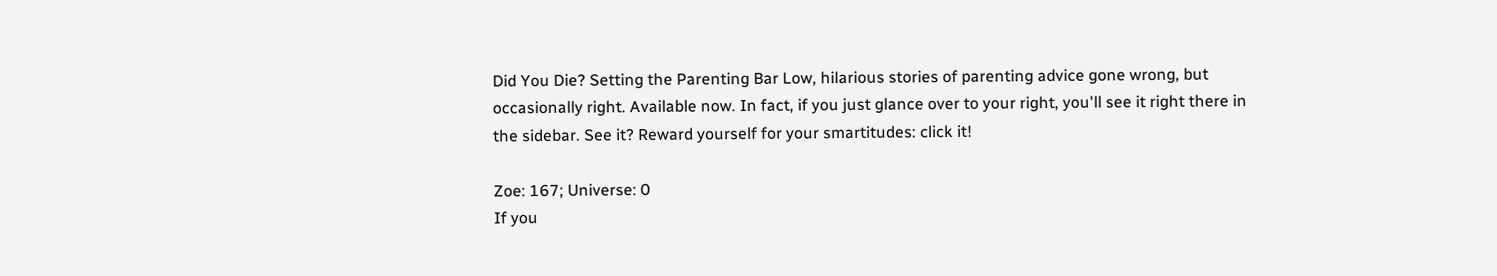Did You Die? Setting the Parenting Bar Low, hilarious stories of parenting advice gone wrong, but occasionally right. Available now. In fact, if you just glance over to your right, you'll see it right there in the sidebar. See it? Reward yourself for your smartitudes: click it!

Zoe: 167; Universe: 0
If you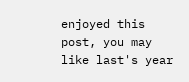enjoyed this post, you may like last's year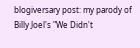blogiversary post: my parody of Billy Joel's "We Didn't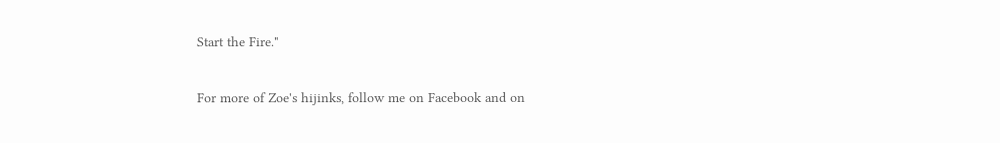Start the Fire."

For more of Zoe's hijinks, follow me on Facebook and on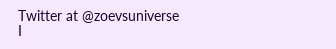Twitter at @zoevsuniverse
I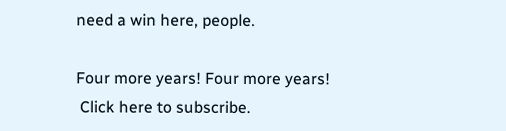need a win here, people.

Four more years! Four more years!
 Click here to subscribe.